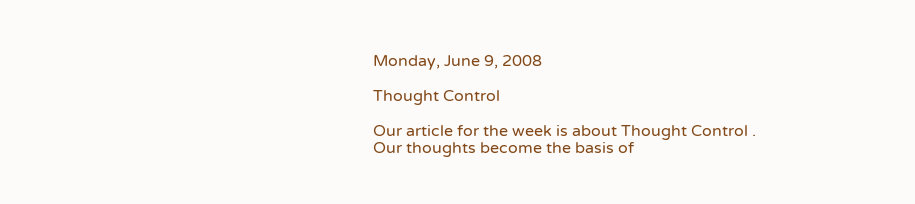Monday, June 9, 2008

Thought Control

Our article for the week is about Thought Control . Our thoughts become the basis of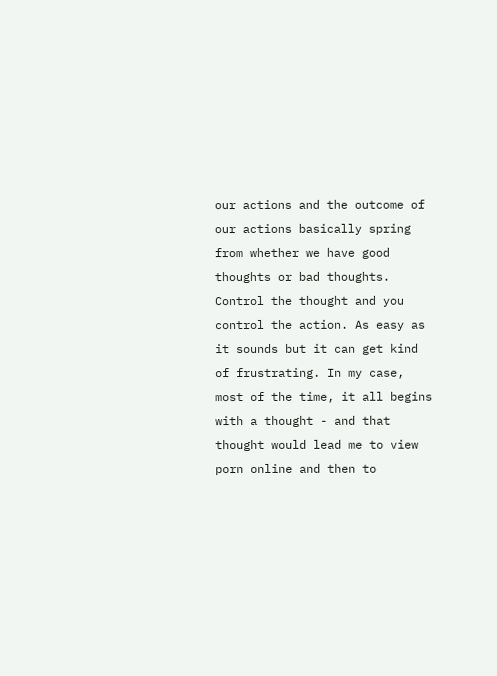our actions and the outcome of our actions basically spring from whether we have good thoughts or bad thoughts. Control the thought and you control the action. As easy as it sounds but it can get kind of frustrating. In my case, most of the time, it all begins with a thought - and that thought would lead me to view porn online and then to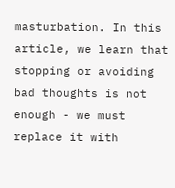masturbation. In this article, we learn that stopping or avoiding bad thoughts is not enough - we must replace it with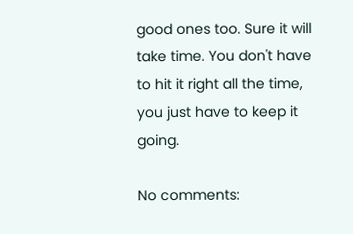good ones too. Sure it will take time. You don't have to hit it right all the time, you just have to keep it going.

No comments: